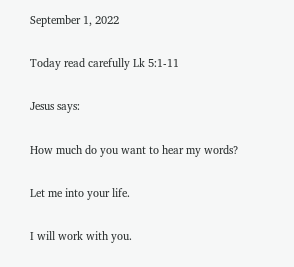September 1, 2022

Today read carefully Lk 5:1-11

Jesus says:

How much do you want to hear my words?

Let me into your life.

I will work with you.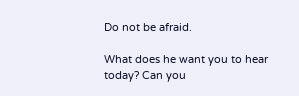Do not be afraid.

What does he want you to hear today? Can you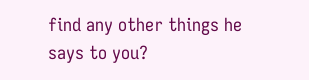find any other things he says to you?